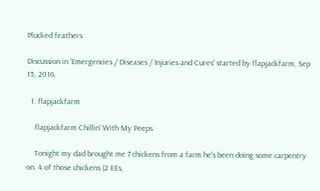Plucked feathers

Discussion in 'Emergencies / Diseases / Injuries and Cures' started by flapjackfarm, Sep 15, 2016.

  1. flapjackfarm

    flapjackfarm Chillin' With My Peeps

    Tonight my dad brought me 7 chickens from a farm he's been doing some carpentry on. 4 of those chickens (2 EEs,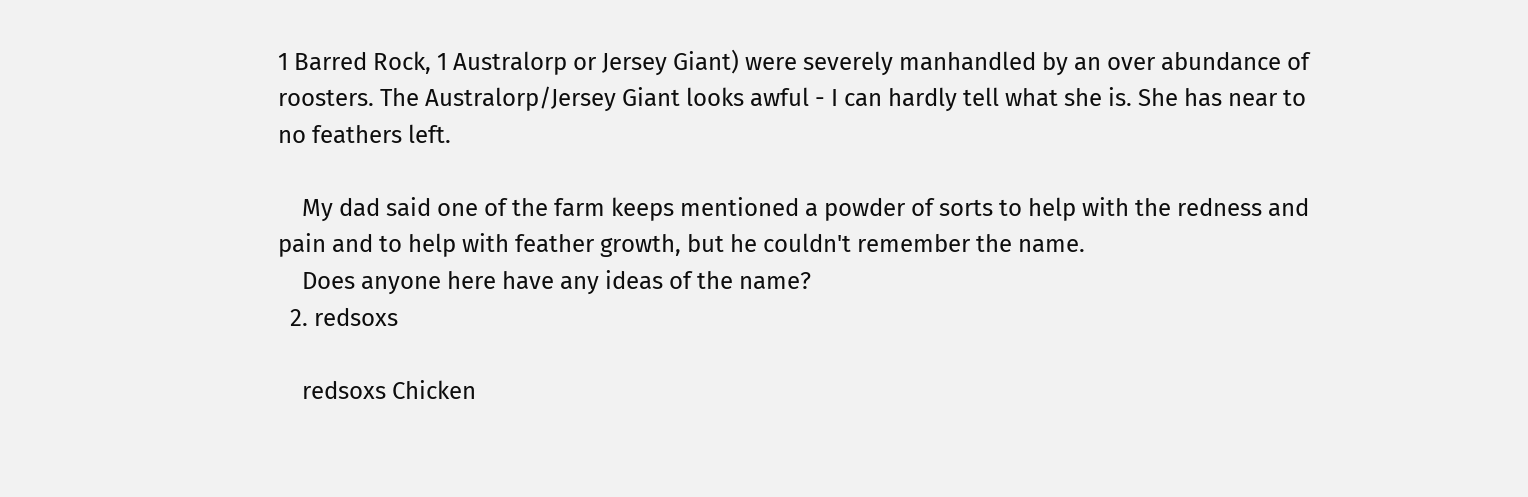1 Barred Rock, 1 Australorp or Jersey Giant) were severely manhandled by an over abundance of roosters. The Australorp/Jersey Giant looks awful - I can hardly tell what she is. She has near to no feathers left.

    My dad said one of the farm keeps mentioned a powder of sorts to help with the redness and pain and to help with feather growth, but he couldn't remember the name.
    Does anyone here have any ideas of the name?
  2. redsoxs

    redsoxs Chicken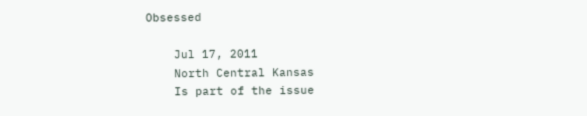Obsessed

    Jul 17, 2011
    North Central Kansas
    Is part of the issue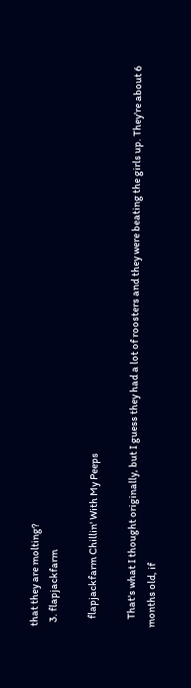that they are molting?
  3. flapjackfarm

    flapjackfarm Chillin' With My Peeps

    That's what I thought originally, but I guess they had a lot of roosters and they were beating the girls up. They're about 6 months old, if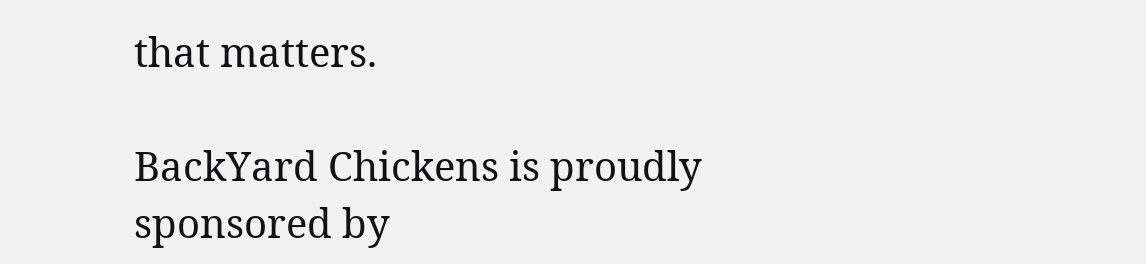that matters.

BackYard Chickens is proudly sponsored by